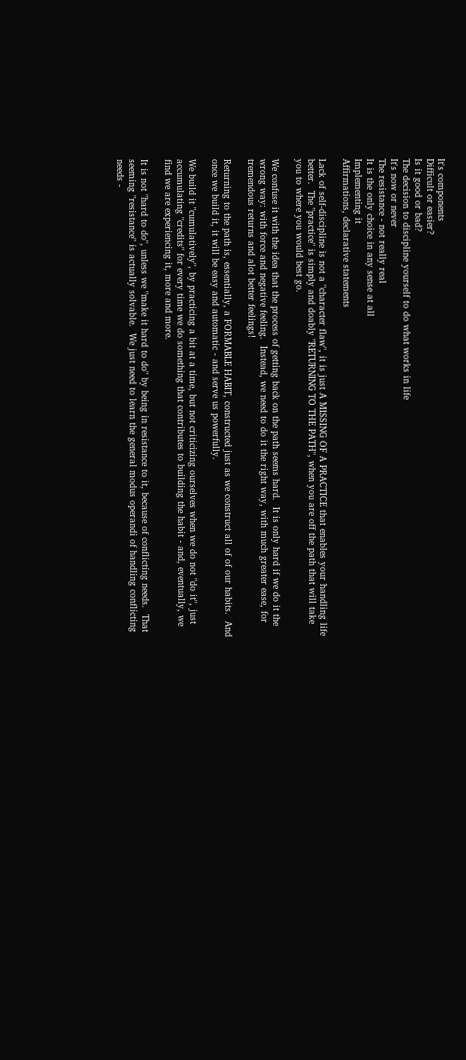It's components
Difficult or easier?
Is it good or bad?
The decision to discipline yourself to do what works in life
It's now or never
The resistance - not really real
It is the only choice in any sense at all
Implementing it
Affirmations, declarative statements

Lack of self-discipline is not a "character flaw", it is just A MISSING OF A PRACTICE that enables your handling life better.  The "practice" is simply and doably "RETURNING TO THE PATH", when you are off the path that will take you to where you would best go.

We confuse it with the idea that the process of getting back on the path seems hard.  It is only hard if we do it the wrong way: with force and negative feeling.  Instead, we need to do it the right way, with much greater ease, for tremendous returns and alot better feelings!

Returning to the path is, essentially, a FORMABLE HABIT, constructed just as we construct all of of our habits.  And once we build it, it will be easy and automatic - and serve us powerfully.

We build it "cumulatively", by practicing a bit at a time, but not criticizing ourselves when we do not "do it", just accumulating "credits" for every time we do something that contributes to building the habit - and, eventually, we find we are experiencing it, more and more.

It is not "hard to do", unless we "make it hard to do" by being in resistance to it, because of conflicting needs.  That seeming "resistance" is actually solvable.  We just need to learn the general modus operandi of handling conflicting needs -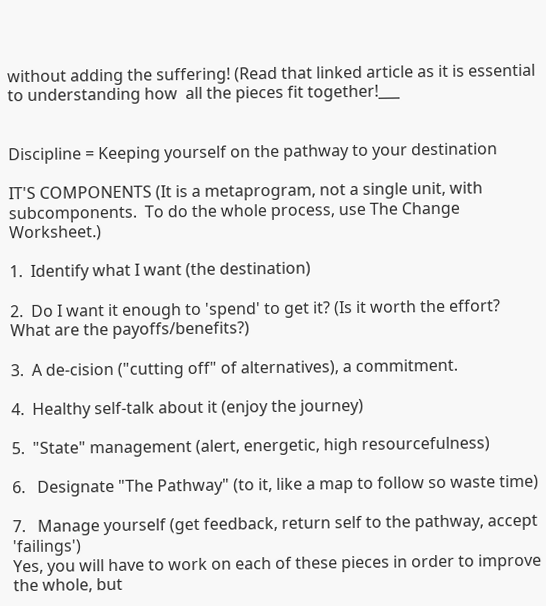without adding the suffering! (Read that linked article as it is essential to understanding how  all the pieces fit together!___


Discipline = Keeping yourself on the pathway to your destination

IT'S COMPONENTS (It is a metaprogram, not a single unit, with subcomponents.  To do the whole process, use The Change Worksheet.)

1.  Identify what I want (the destination)

2.  Do I want it enough to 'spend' to get it? (Is it worth the effort? What are the payoffs/benefits?)

3.  A de-cision ("cutting off" of alternatives), a commitment.

4.  Healthy self-talk about it (enjoy the journey)

5.  "State" management (alert, energetic, high resourcefulness)

6.   Designate "The Pathway" (to it, like a map to follow so waste time)

7.   Manage yourself (get feedback, return self to the pathway, accept 'failings')
Yes, you will have to work on each of these pieces in order to improve the whole, but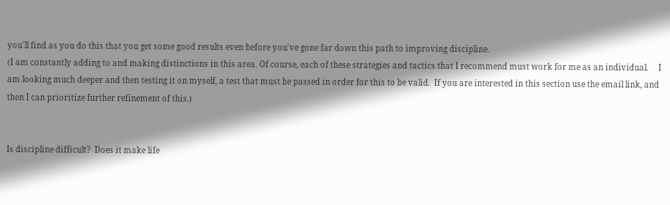you'll find as you do this that you get some good results even before you've gone far down this path to improving discipline.
(I am constantly adding to and making distinctions in this area. Of course, each of these strategies and tactics that I recommend must work for me as an individual.     I am looking much deeper and then testing it on myself, a test that must be passed in order for this to be valid.  If you are interested in this section use the email link, and then I can prioritize further refinement of this.)


Is discipline difficult?  Does it make life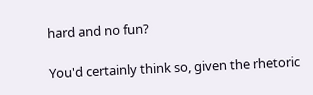hard and no fun?

You'd certainly think so, given the rhetoric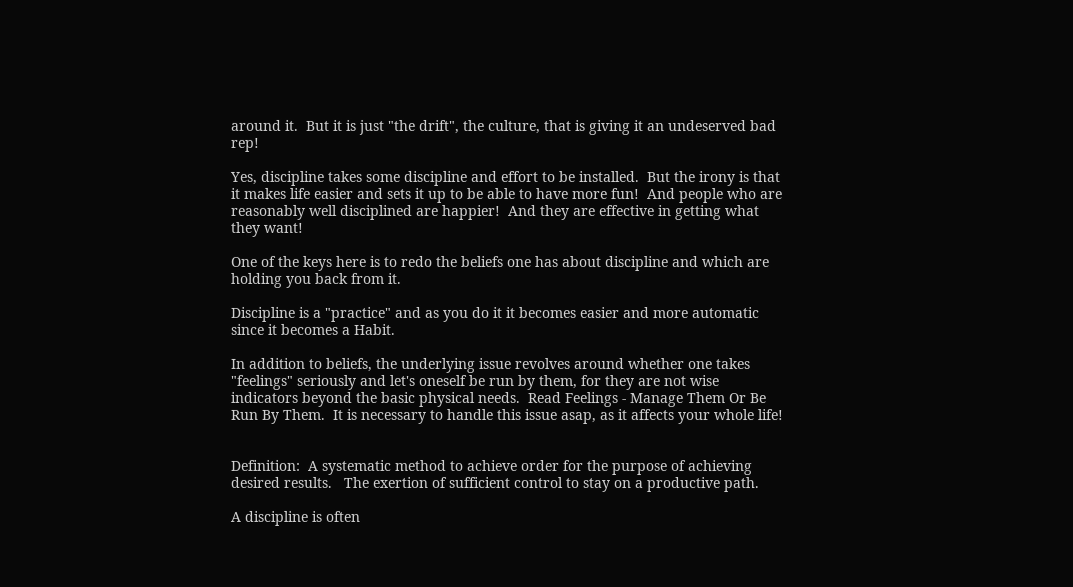around it.  But it is just "the drift", the culture, that is giving it an undeserved bad rep!

Yes, discipline takes some discipline and effort to be installed.  But the irony is that it makes life easier and sets it up to be able to have more fun!  And people who are reasonably well disciplined are happier!  And they are effective in getting what they want!

One of the keys here is to redo the beliefs one has about discipline and which are holding you back from it.

Discipline is a "practice" and as you do it it becomes easier and more automatic since it becomes a Habit.

In addition to beliefs, the underlying issue revolves around whether one takes "feelings" seriously and let's oneself be run by them, for they are not wise indicators beyond the basic physical needs.  Read Feelings - Manage Them Or Be Run By Them.  It is necessary to handle this issue asap, as it affects your whole life!


Definition:  A systematic method to achieve order for the purpose of achieving desired results.   The exertion of sufficient control to stay on a productive path.

A discipline is often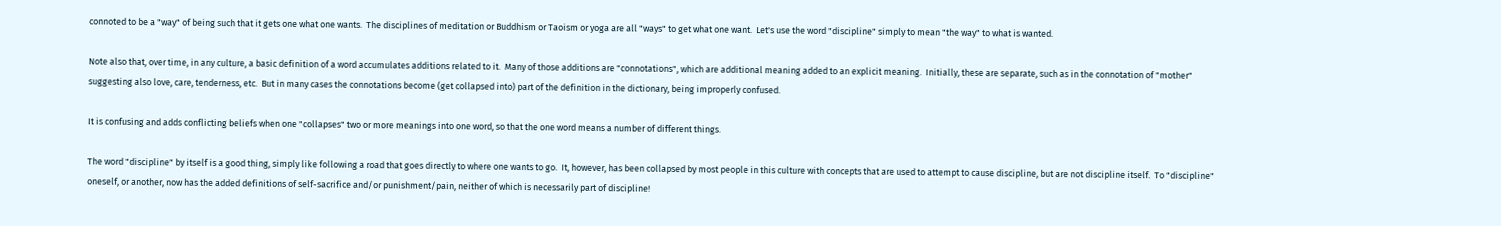connoted to be a "way" of being such that it gets one what one wants.  The disciplines of meditation or Buddhism or Taoism or yoga are all "ways" to get what one want.  Let's use the word "discipline" simply to mean "the way" to what is wanted.

Note also that, over time, in any culture, a basic definition of a word accumulates additions related to it.  Many of those additions are "connotations", which are additional meaning added to an explicit meaning.  Initially, these are separate, such as in the connotation of "mother" suggesting also love, care, tenderness, etc.  But in many cases the connotations become (get collapsed into) part of the definition in the dictionary, being improperly confused.

It is confusing and adds conflicting beliefs when one "collapses" two or more meanings into one word, so that the one word means a number of different things.

The word "discipline" by itself is a good thing, simply like following a road that goes directly to where one wants to go.  It, however, has been collapsed by most people in this culture with concepts that are used to attempt to cause discipline, but are not discipline itself.  To "discipline" oneself, or another, now has the added definitions of self-sacrifice and/or punishment/pain, neither of which is necessarily part of discipline!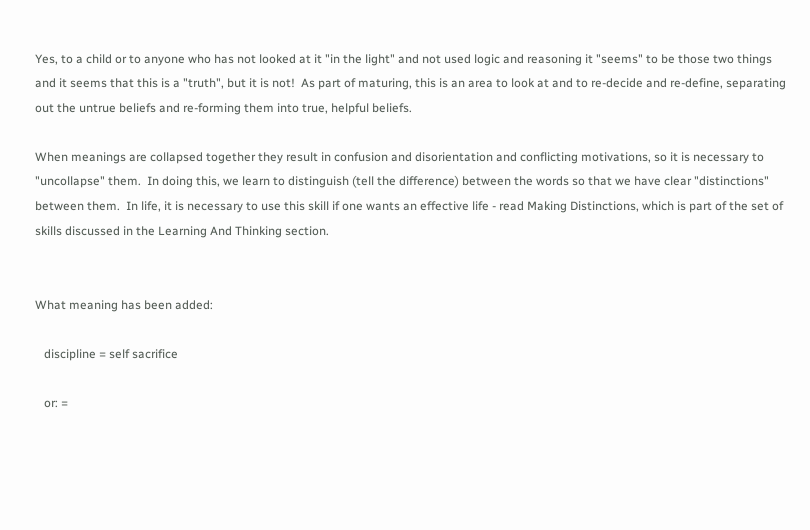Yes, to a child or to anyone who has not looked at it "in the light" and not used logic and reasoning it "seems" to be those two things and it seems that this is a "truth", but it is not!  As part of maturing, this is an area to look at and to re-decide and re-define, separating out the untrue beliefs and re-forming them into true, helpful beliefs.

When meanings are collapsed together they result in confusion and disorientation and conflicting motivations, so it is necessary to "uncollapse" them.  In doing this, we learn to distinguish (tell the difference) between the words so that we have clear "distinctions" between them.  In life, it is necessary to use this skill if one wants an effective life - read Making Distinctions, which is part of the set of skills discussed in the Learning And Thinking section.


What meaning has been added:

   discipline = self sacrifice

   or: =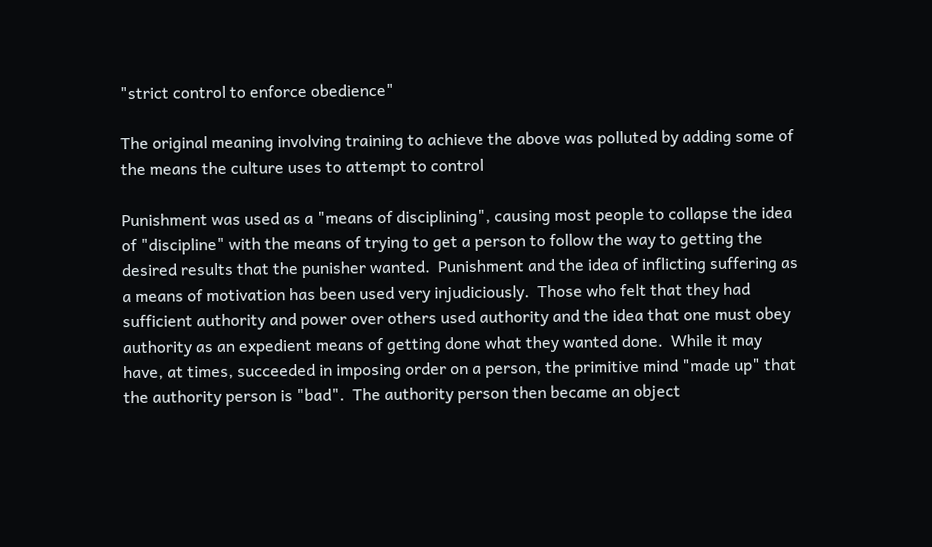"strict control to enforce obedience"

The original meaning involving training to achieve the above was polluted by adding some of the means the culture uses to attempt to control

Punishment was used as a "means of disciplining", causing most people to collapse the idea of "discipline" with the means of trying to get a person to follow the way to getting the desired results that the punisher wanted.  Punishment and the idea of inflicting suffering as a means of motivation has been used very injudiciously.  Those who felt that they had sufficient authority and power over others used authority and the idea that one must obey authority as an expedient means of getting done what they wanted done.  While it may have, at times, succeeded in imposing order on a person, the primitive mind "made up" that the authority person is "bad".  The authority person then became an object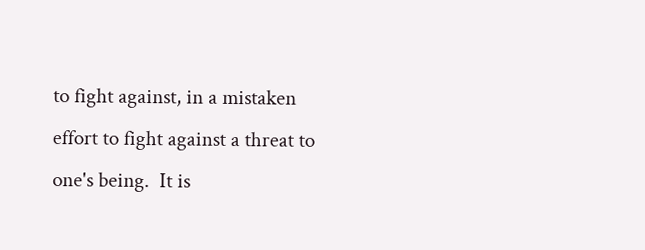to fight against, in a mistaken effort to fight against a threat to one's being.  It is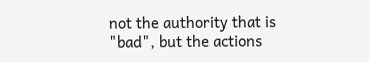not the authority that is "bad", but the actions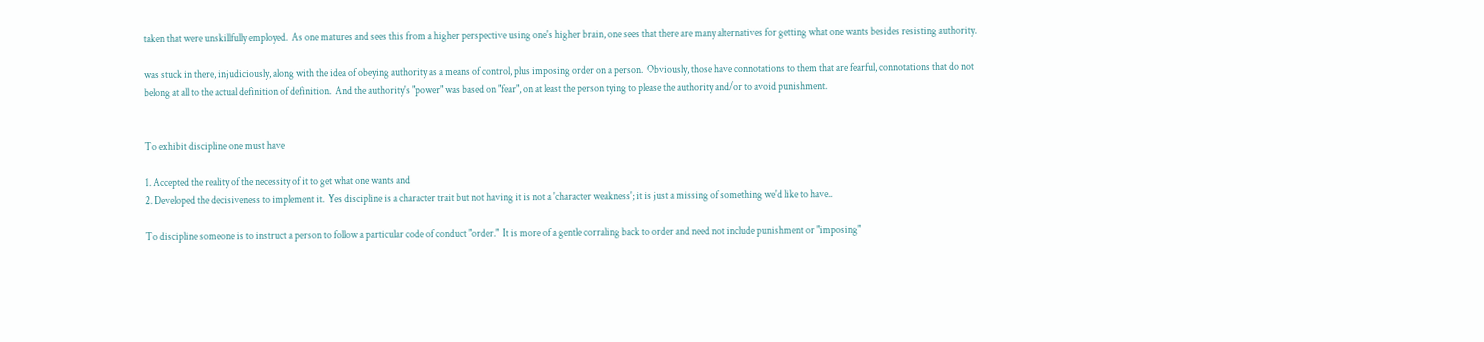taken that were unskillfully employed.  As one matures and sees this from a higher perspective using one's higher brain, one sees that there are many alternatives for getting what one wants besides resisting authority.

was stuck in there, injudiciously, along with the idea of obeying authority as a means of control, plus imposing order on a person.  Obviously, those have connotations to them that are fearful, connotations that do not belong at all to the actual definition of definition.  And the authority's "power" was based on "fear", on at least the person tying to please the authority and/or to avoid punishment.


To exhibit discipline one must have

1. Accepted the reality of the necessity of it to get what one wants and
2. Developed the decisiveness to implement it.  Yes discipline is a character trait but not having it is not a 'character weakness'; it is just a missing of something we'd like to have..

To discipline someone is to instruct a person to follow a particular code of conduct "order."  It is more of a gentle corraling back to order and need not include punishment or "imposing"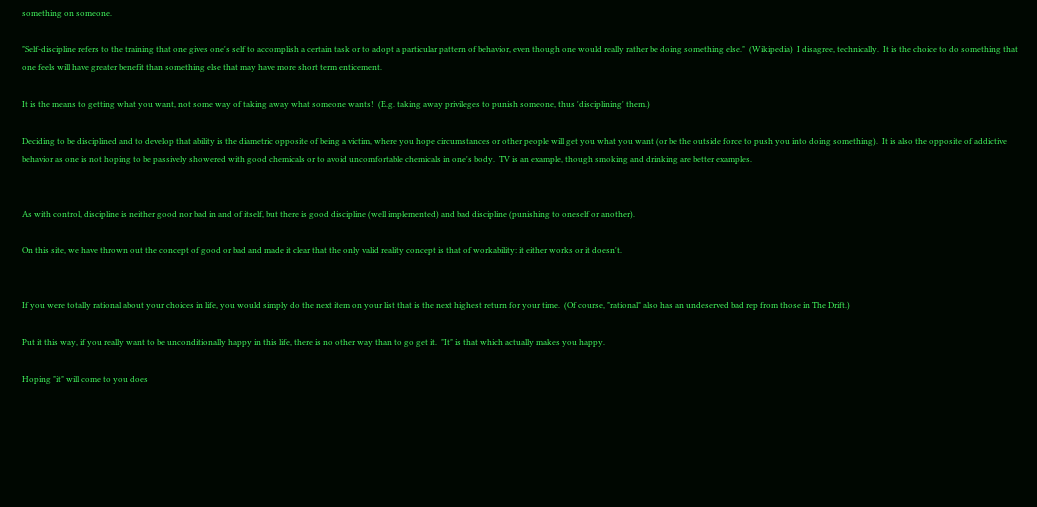something on someone.

"Self-discipline refers to the training that one gives one's self to accomplish a certain task or to adopt a particular pattern of behavior, even though one would really rather be doing something else."  (Wikipedia)  I disagree, technically.  It is the choice to do something that one feels will have greater benefit than something else that may have more short term enticement.

It is the means to getting what you want, not some way of taking away what someone wants!  (E.g. taking away privileges to punish someone, thus 'disciplining' them.)

Deciding to be disciplined and to develop that ability is the diametric opposite of being a victim, where you hope circumstances or other people will get you what you want (or be the outside force to push you into doing something).  It is also the opposite of addictive behavior as one is not hoping to be passively showered with good chemicals or to avoid uncomfortable chemicals in one's body.  TV is an example, though smoking and drinking are better examples.


As with control, discipline is neither good nor bad in and of itself, but there is good discipline (well implemented) and bad discipline (punishing to oneself or another).

On this site, we have thrown out the concept of good or bad and made it clear that the only valid reality concept is that of workability: it either works or it doesn't.


If you were totally rational about your choices in life, you would simply do the next item on your list that is the next highest return for your time.  (Of course, "rational" also has an undeserved bad rep from those in The Drift.)

Put it this way, if you really want to be unconditionally happy in this life, there is no other way than to go get it.  "It" is that which actually makes you happy.

Hoping "it" will come to you does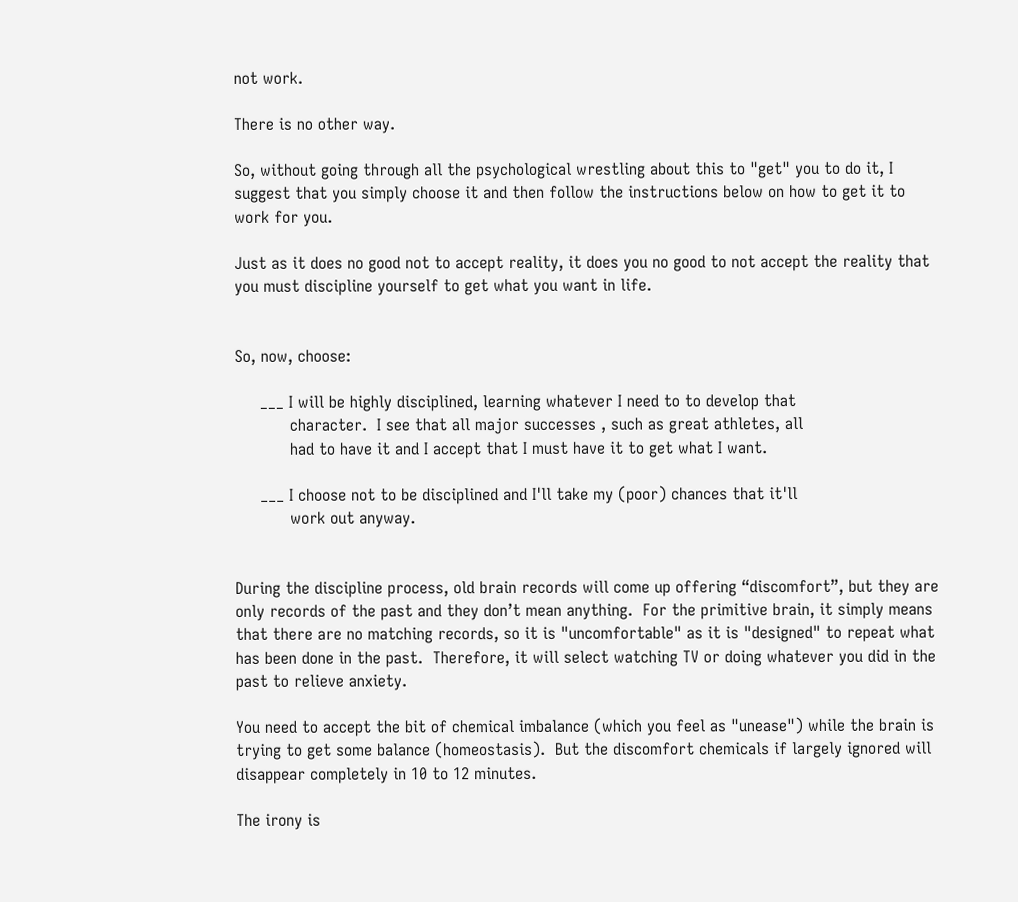not work.

There is no other way.

So, without going through all the psychological wrestling about this to "get" you to do it, I suggest that you simply choose it and then follow the instructions below on how to get it to work for you.

Just as it does no good not to accept reality, it does you no good to not accept the reality that you must discipline yourself to get what you want in life.


So, now, choose:

     ___ I will be highly disciplined, learning whatever I need to to develop that
           character.  I see that all major successes , such as great athletes, all
           had to have it and I accept that I must have it to get what I want.

     ___ I choose not to be disciplined and I'll take my (poor) chances that it'll
           work out anyway.


During the discipline process, old brain records will come up offering “discomfort”, but they are only records of the past and they don’t mean anything.  For the primitive brain, it simply means that there are no matching records, so it is "uncomfortable" as it is "designed" to repeat what has been done in the past.  Therefore, it will select watching TV or doing whatever you did in the past to relieve anxiety.

You need to accept the bit of chemical imbalance (which you feel as "unease") while the brain is trying to get some balance (homeostasis).  But the discomfort chemicals if largely ignored will disappear completely in 10 to 12 minutes.

The irony is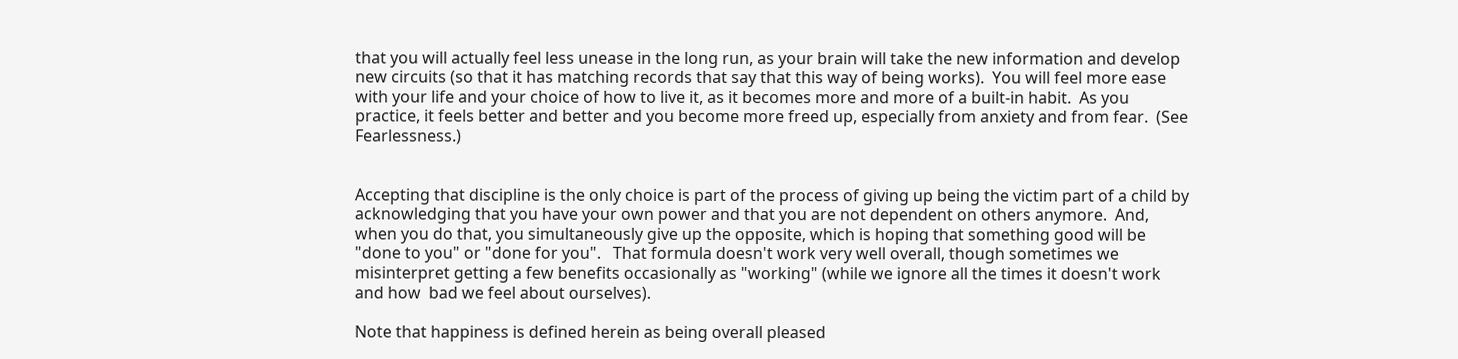that you will actually feel less unease in the long run, as your brain will take the new information and develop new circuits (so that it has matching records that say that this way of being works).  You will feel more ease with your life and your choice of how to live it, as it becomes more and more of a built-in habit.  As you practice, it feels better and better and you become more freed up, especially from anxiety and from fear.  (See Fearlessness.)


Accepting that discipline is the only choice is part of the process of giving up being the victim part of a child by acknowledging that you have your own power and that you are not dependent on others anymore.  And, when you do that, you simultaneously give up the opposite, which is hoping that something good will be "done to you" or "done for you".   That formula doesn't work very well overall, though sometimes we misinterpret getting a few benefits occasionally as "working" (while we ignore all the times it doesn't work and how  bad we feel about ourselves).

Note that happiness is defined herein as being overall pleased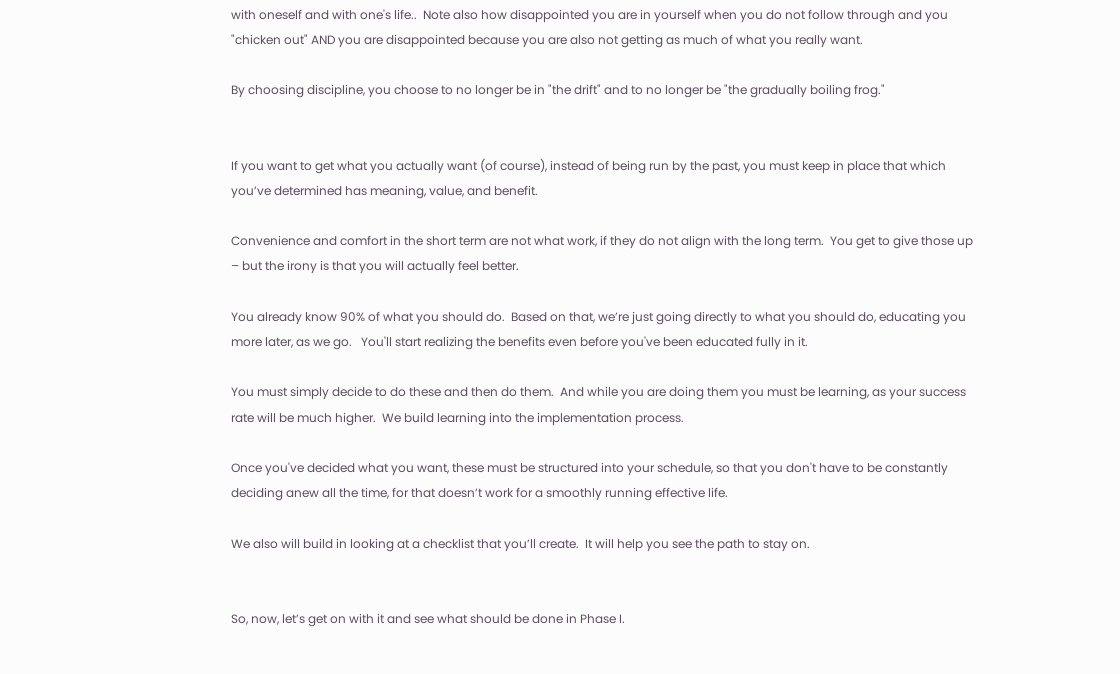with oneself and with one's life..  Note also how disappointed you are in yourself when you do not follow through and you "chicken out" AND you are disappointed because you are also not getting as much of what you really want.

By choosing discipline, you choose to no longer be in "the drift" and to no longer be "the gradually boiling frog."


If you want to get what you actually want (of course), instead of being run by the past, you must keep in place that which you’ve determined has meaning, value, and benefit.

Convenience and comfort in the short term are not what work, if they do not align with the long term.  You get to give those up – but the irony is that you will actually feel better.

You already know 90% of what you should do.  Based on that, we’re just going directly to what you should do, educating you more later, as we go.   You'll start realizing the benefits even before you've been educated fully in it.

You must simply decide to do these and then do them.  And while you are doing them you must be learning, as your success rate will be much higher.  We build learning into the implementation process.

Once you've decided what you want, these must be structured into your schedule, so that you don't have to be constantly deciding anew all the time, for that doesn’t work for a smoothly running effective life.

We also will build in looking at a checklist that you’ll create.  It will help you see the path to stay on.


So, now, let’s get on with it and see what should be done in Phase I.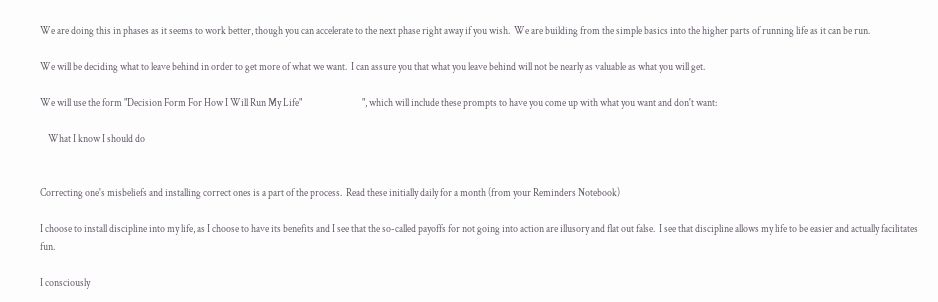We are doing this in phases as it seems to work better, though you can accelerate to the next phase right away if you wish.  We are building from the simple basics into the higher parts of running life as it can be run.

We will be deciding what to leave behind in order to get more of what we want.  I can assure you that what you leave behind will not be nearly as valuable as what you will get.

We will use the form "Decision Form For How I Will Run My Life"                              ", which will include these prompts to have you come up with what you want and don't want:

    What I know I should do


Correcting one's misbeliefs and installing correct ones is a part of the process.  Read these initially daily for a month (from your Reminders Notebook)

I choose to install discipline into my life, as I choose to have its benefits and I see that the so-called payoffs for not going into action are illusory and flat out false.  I see that discipline allows my life to be easier and actually facilitates fun.

I consciously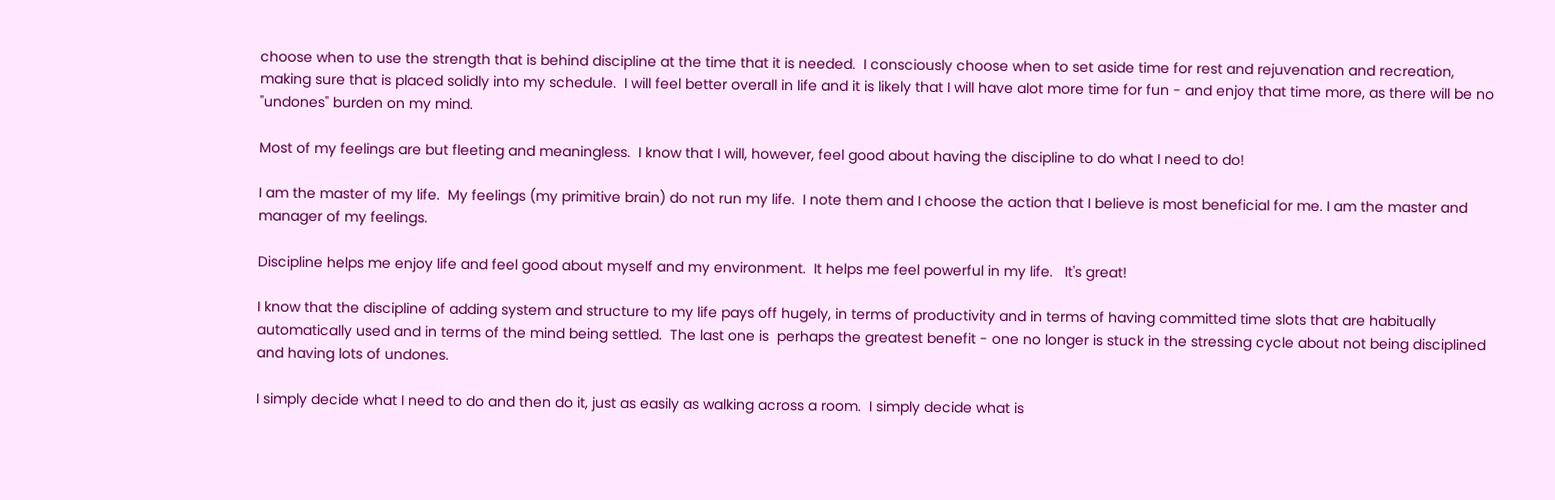choose when to use the strength that is behind discipline at the time that it is needed.  I consciously choose when to set aside time for rest and rejuvenation and recreation, making sure that is placed solidly into my schedule.  I will feel better overall in life and it is likely that I will have alot more time for fun - and enjoy that time more, as there will be no "undones" burden on my mind.

Most of my feelings are but fleeting and meaningless.  I know that I will, however, feel good about having the discipline to do what I need to do!

I am the master of my life.  My feelings (my primitive brain) do not run my life.  I note them and I choose the action that I believe is most beneficial for me. I am the master and manager of my feelings.

Discipline helps me enjoy life and feel good about myself and my environment.  It helps me feel powerful in my life.   It's great!

I know that the discipline of adding system and structure to my life pays off hugely, in terms of productivity and in terms of having committed time slots that are habitually automatically used and in terms of the mind being settled.  The last one is  perhaps the greatest benefit - one no longer is stuck in the stressing cycle about not being disciplined and having lots of undones.

I simply decide what I need to do and then do it, just as easily as walking across a room.  I simply decide what is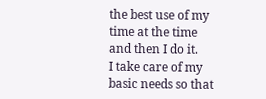the best use of my time at the time and then I do it.
I take care of my basic needs so that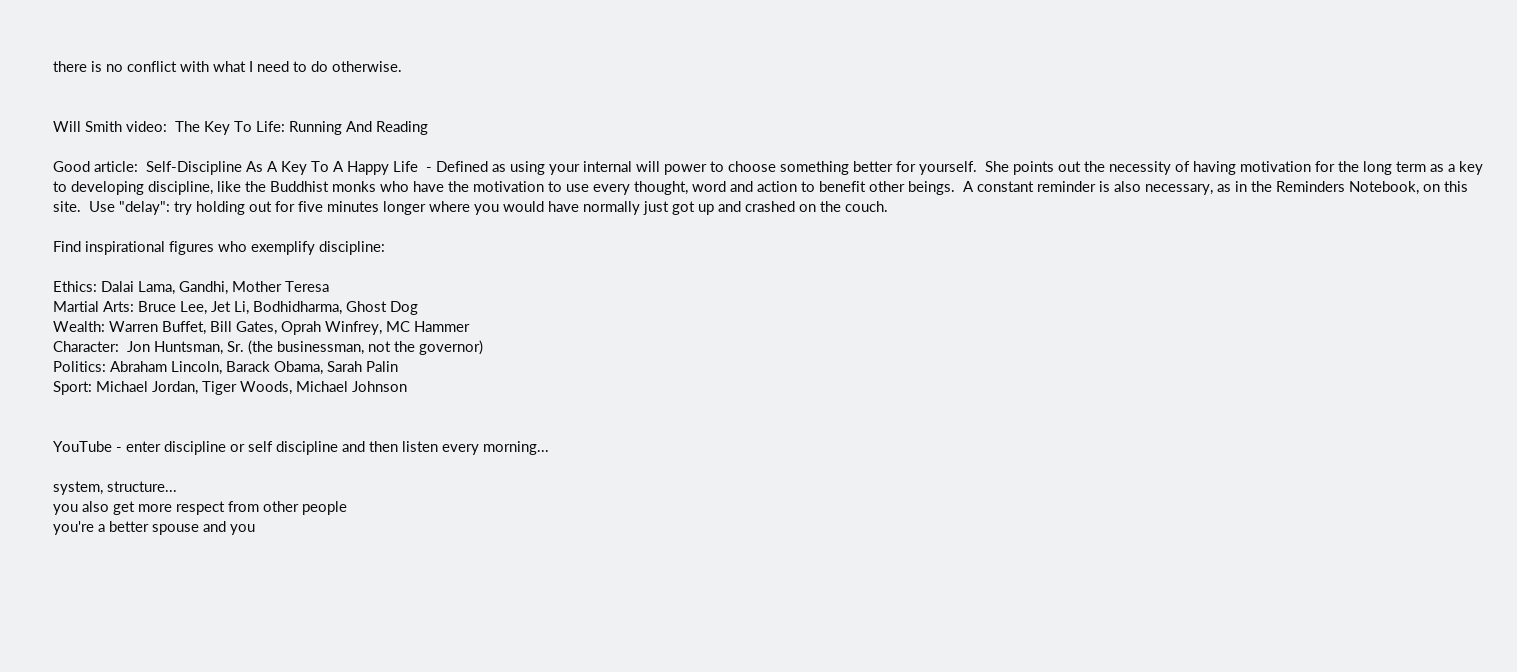there is no conflict with what I need to do otherwise.


Will Smith video:  The Key To Life: Running And Reading

Good article:  Self-Discipline As A Key To A Happy Life  - Defined as using your internal will power to choose something better for yourself.  She points out the necessity of having motivation for the long term as a key to developing discipline, like the Buddhist monks who have the motivation to use every thought, word and action to benefit other beings.  A constant reminder is also necessary, as in the Reminders Notebook, on this site.  Use "delay": try holding out for five minutes longer where you would have normally just got up and crashed on the couch.

Find inspirational figures who exemplify discipline:

Ethics: Dalai Lama, Gandhi, Mother Teresa
Martial Arts: Bruce Lee, Jet Li, Bodhidharma, Ghost Dog
Wealth: Warren Buffet, Bill Gates, Oprah Winfrey, MC Hammer
Character:  Jon Huntsman, Sr. (the businessman, not the governor)
Politics: Abraham Lincoln, Barack Obama, Sarah Palin
Sport: Michael Jordan, Tiger Woods, Michael Johnson


YouTube - enter discipline or self discipline and then listen every morning...

system, structure...
you also get more respect from other people
you're a better spouse and you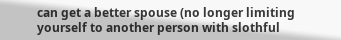can get a better spouse (no longer limiting  yourself to another person with slothful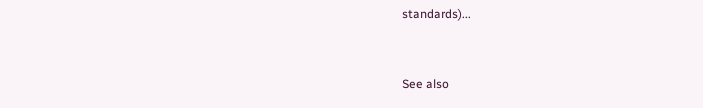standards)...


See also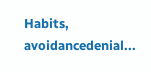Habits, avoidancedenial...